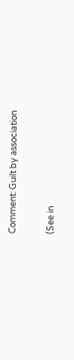Comment: Guilt by association

(See in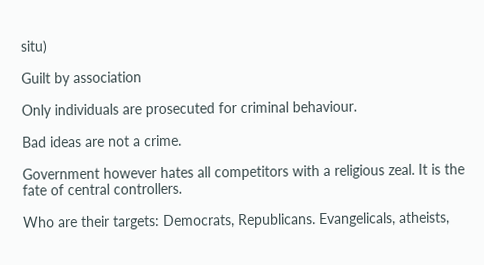situ)

Guilt by association

Only individuals are prosecuted for criminal behaviour.

Bad ideas are not a crime.

Government however hates all competitors with a religious zeal. It is the fate of central controllers.

Who are their targets: Democrats, Republicans. Evangelicals, atheists,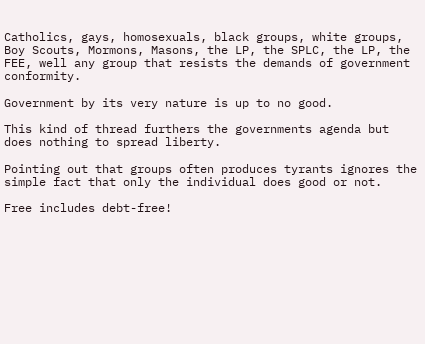Catholics, gays, homosexuals, black groups, white groups, Boy Scouts, Mormons, Masons, the LP, the SPLC, the LP, the FEE, well any group that resists the demands of government conformity.

Government by its very nature is up to no good.

This kind of thread furthers the governments agenda but does nothing to spread liberty.

Pointing out that groups often produces tyrants ignores the simple fact that only the individual does good or not.

Free includes debt-free!